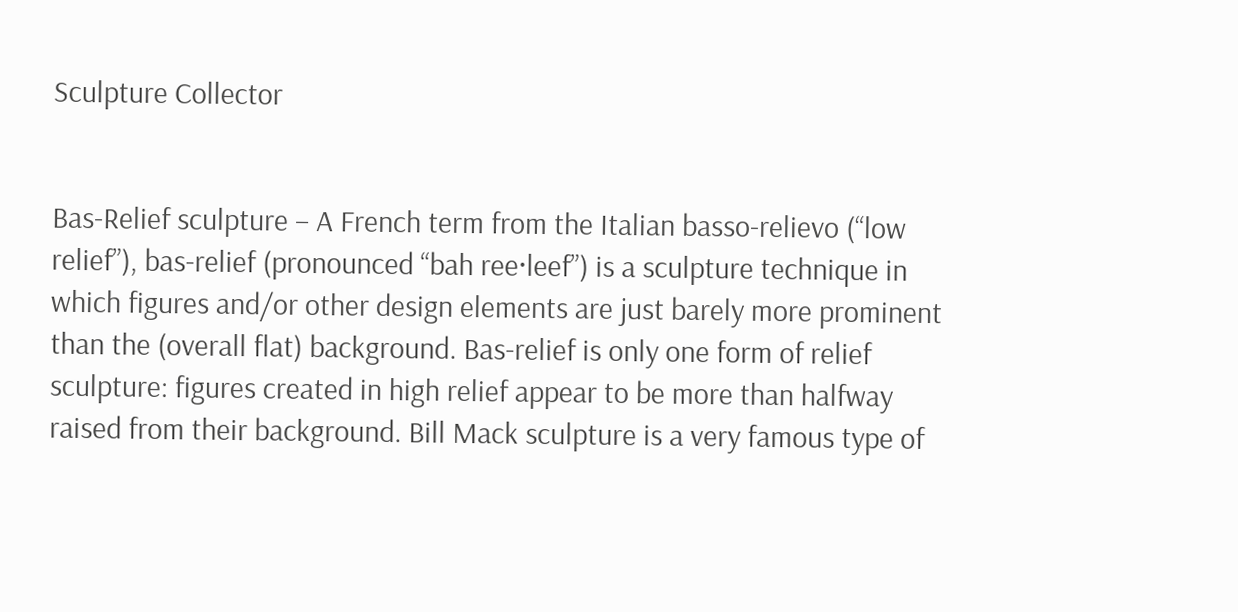Sculpture Collector


Bas-Relief sculpture – A French term from the Italian basso-relievo (“low relief”), bas-relief (pronounced “bah ree·leef”) is a sculpture technique in which figures and/or other design elements are just barely more prominent than the (overall flat) background. Bas-relief is only one form of relief sculpture: figures created in high relief appear to be more than halfway raised from their background. Bill Mack sculpture is a very famous type of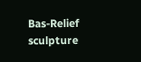Bas-Relief sculpture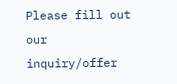Please fill out our inquiry/offer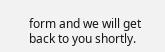form and we will get back to you shortly.